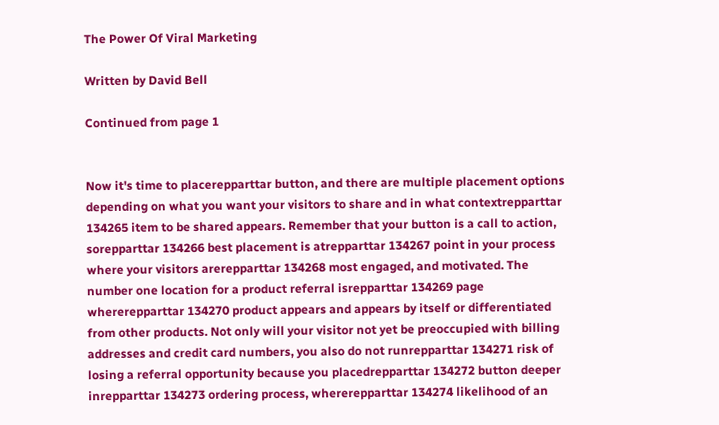The Power Of Viral Marketing

Written by David Bell

Continued from page 1


Now it's time to placerepparttar button, and there are multiple placement options depending on what you want your visitors to share and in what contextrepparttar 134265 item to be shared appears. Remember that your button is a call to action, sorepparttar 134266 best placement is atrepparttar 134267 point in your process where your visitors arerepparttar 134268 most engaged, and motivated. The number one location for a product referral isrepparttar 134269 page whererepparttar 134270 product appears and appears by itself or differentiated from other products. Not only will your visitor not yet be preoccupied with billing addresses and credit card numbers, you also do not runrepparttar 134271 risk of losing a referral opportunity because you placedrepparttar 134272 button deeper inrepparttar 134273 ordering process, whererepparttar 134274 likelihood of an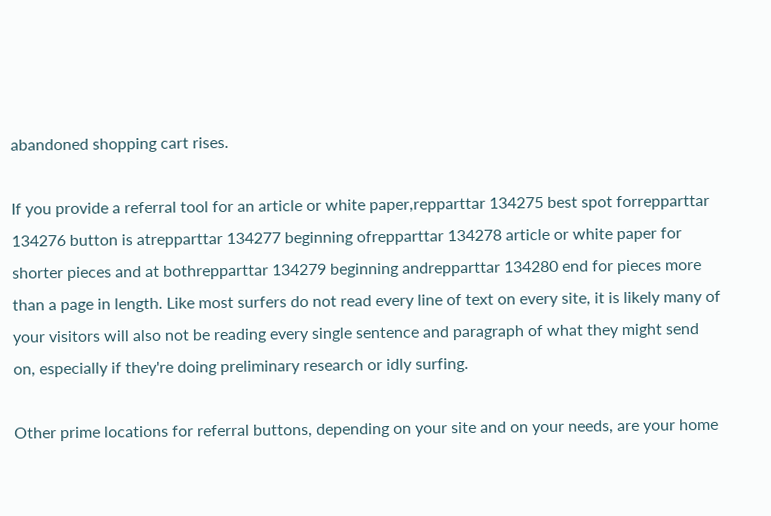abandoned shopping cart rises.

If you provide a referral tool for an article or white paper,repparttar 134275 best spot forrepparttar 134276 button is atrepparttar 134277 beginning ofrepparttar 134278 article or white paper for shorter pieces and at bothrepparttar 134279 beginning andrepparttar 134280 end for pieces more than a page in length. Like most surfers do not read every line of text on every site, it is likely many of your visitors will also not be reading every single sentence and paragraph of what they might send on, especially if they're doing preliminary research or idly surfing.

Other prime locations for referral buttons, depending on your site and on your needs, are your home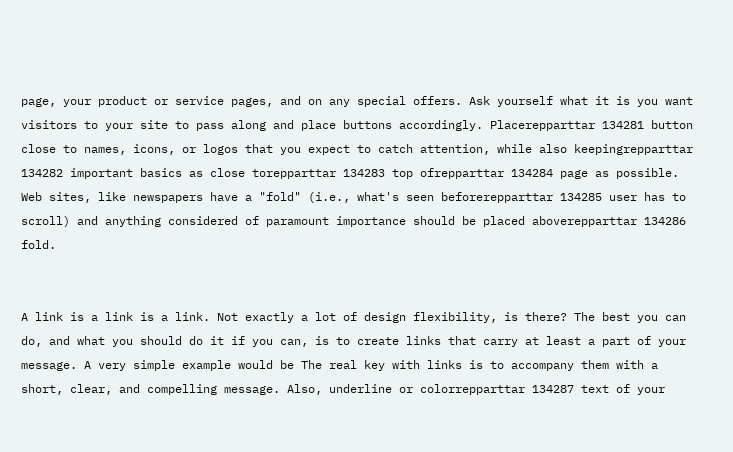page, your product or service pages, and on any special offers. Ask yourself what it is you want visitors to your site to pass along and place buttons accordingly. Placerepparttar 134281 button close to names, icons, or logos that you expect to catch attention, while also keepingrepparttar 134282 important basics as close torepparttar 134283 top ofrepparttar 134284 page as possible. Web sites, like newspapers have a "fold" (i.e., what's seen beforerepparttar 134285 user has to scroll) and anything considered of paramount importance should be placed aboverepparttar 134286 fold.


A link is a link is a link. Not exactly a lot of design flexibility, is there? The best you can do, and what you should do it if you can, is to create links that carry at least a part of your message. A very simple example would be The real key with links is to accompany them with a short, clear, and compelling message. Also, underline or colorrepparttar 134287 text of your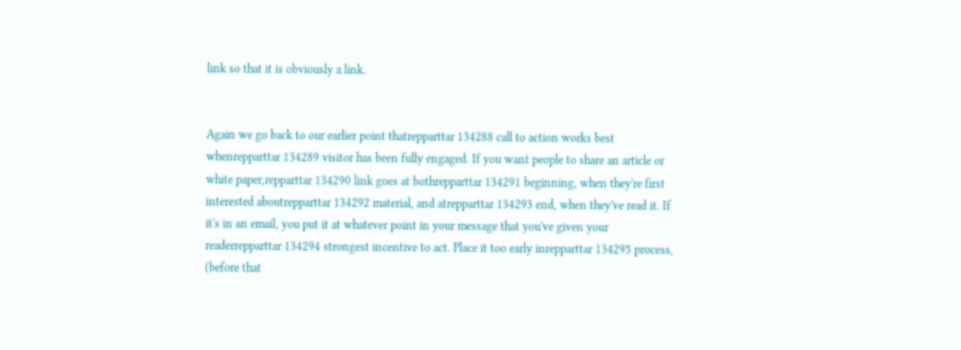link so that it is obviously a link.


Again we go back to our earlier point thatrepparttar 134288 call to action works best whenrepparttar 134289 visitor has been fully engaged. If you want people to share an article or white paper,repparttar 134290 link goes at bothrepparttar 134291 beginning, when they're first interested aboutrepparttar 134292 material, and atrepparttar 134293 end, when they've read it. If it's in an email, you put it at whatever point in your message that you've given your readerrepparttar 134294 strongest incentive to act. Place it too early inrepparttar 134295 process, (before that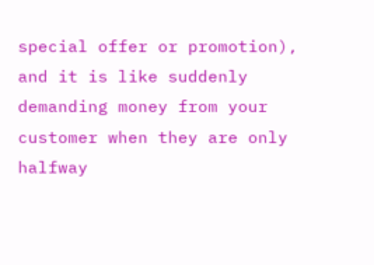special offer or promotion), and it is like suddenly demanding money from your customer when they are only halfway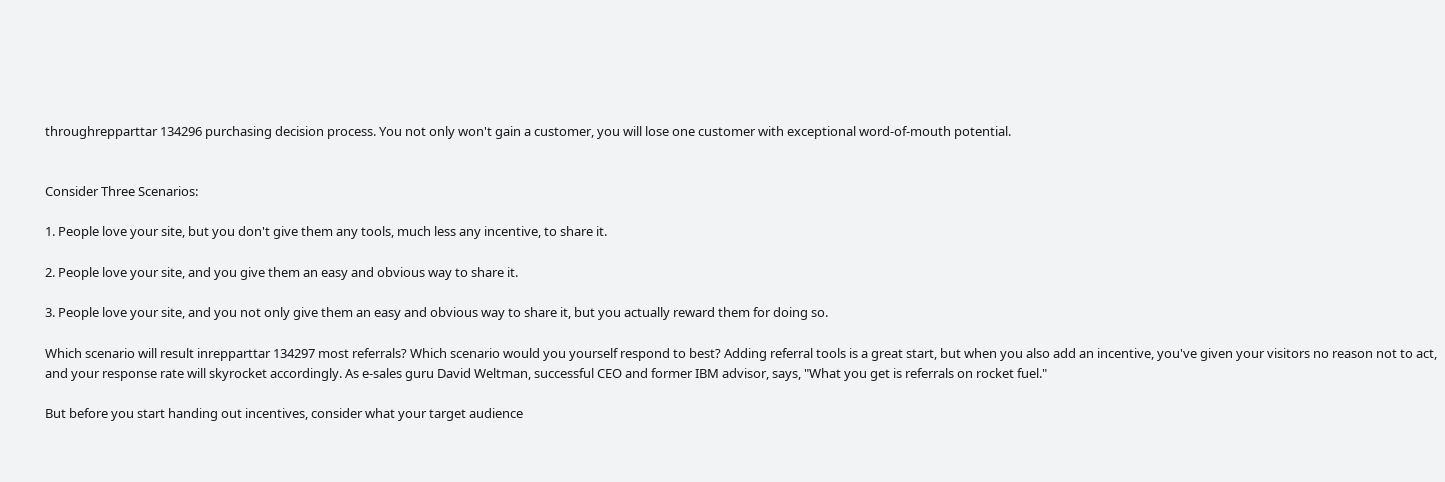throughrepparttar 134296 purchasing decision process. You not only won't gain a customer, you will lose one customer with exceptional word-of-mouth potential.


Consider Three Scenarios:

1. People love your site, but you don't give them any tools, much less any incentive, to share it.

2. People love your site, and you give them an easy and obvious way to share it.

3. People love your site, and you not only give them an easy and obvious way to share it, but you actually reward them for doing so.

Which scenario will result inrepparttar 134297 most referrals? Which scenario would you yourself respond to best? Adding referral tools is a great start, but when you also add an incentive, you've given your visitors no reason not to act, and your response rate will skyrocket accordingly. As e-sales guru David Weltman, successful CEO and former IBM advisor, says, "What you get is referrals on rocket fuel."

But before you start handing out incentives, consider what your target audience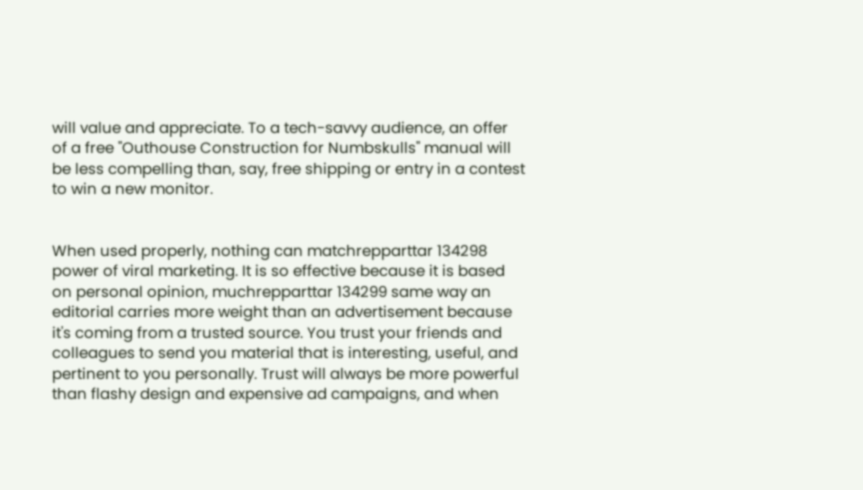will value and appreciate. To a tech-savvy audience, an offer of a free "Outhouse Construction for Numbskulls" manual will be less compelling than, say, free shipping or entry in a contest to win a new monitor.


When used properly, nothing can matchrepparttar 134298 power of viral marketing. It is so effective because it is based on personal opinion, muchrepparttar 134299 same way an editorial carries more weight than an advertisement because it's coming from a trusted source. You trust your friends and colleagues to send you material that is interesting, useful, and pertinent to you personally. Trust will always be more powerful than flashy design and expensive ad campaigns, and when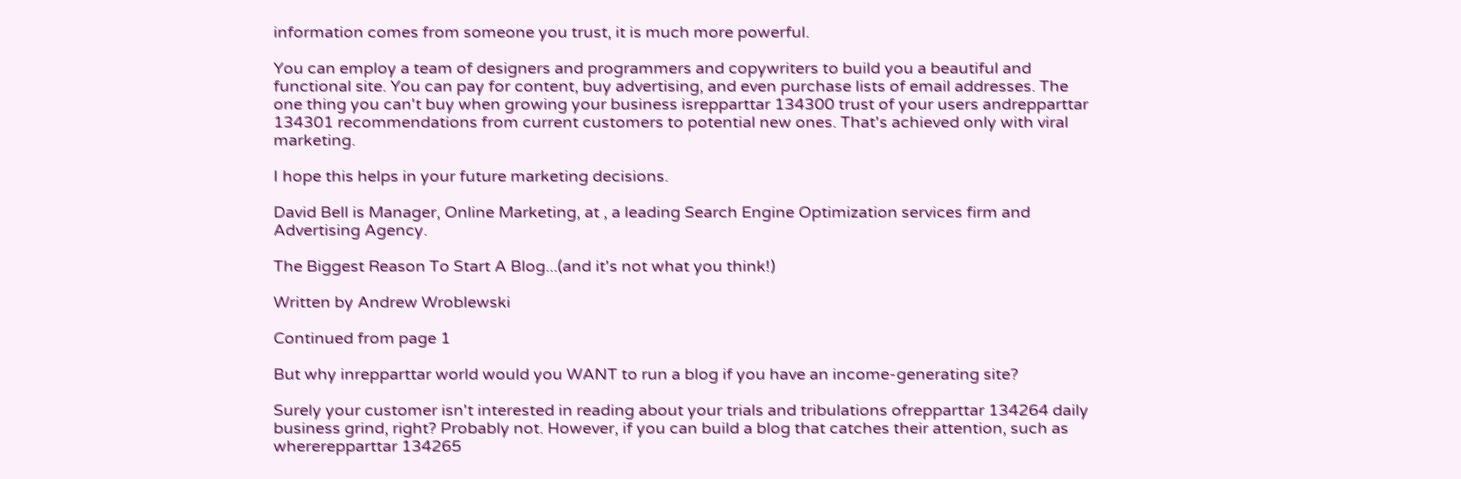information comes from someone you trust, it is much more powerful.

You can employ a team of designers and programmers and copywriters to build you a beautiful and functional site. You can pay for content, buy advertising, and even purchase lists of email addresses. The one thing you can't buy when growing your business isrepparttar 134300 trust of your users andrepparttar 134301 recommendations from current customers to potential new ones. That's achieved only with viral marketing.

I hope this helps in your future marketing decisions.

David Bell is Manager, Online Marketing, at , a leading Search Engine Optimization services firm and Advertising Agency.

The Biggest Reason To Start A Blog...(and it's not what you think!)

Written by Andrew Wroblewski

Continued from page 1

But why inrepparttar world would you WANT to run a blog if you have an income-generating site?

Surely your customer isn't interested in reading about your trials and tribulations ofrepparttar 134264 daily business grind, right? Probably not. However, if you can build a blog that catches their attention, such as whererepparttar 134265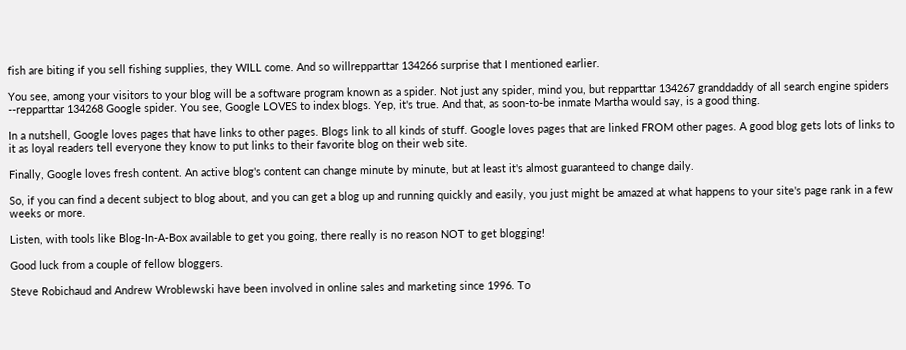fish are biting if you sell fishing supplies, they WILL come. And so willrepparttar 134266 surprise that I mentioned earlier.

You see, among your visitors to your blog will be a software program known as a spider. Not just any spider, mind you, but repparttar 134267 granddaddy of all search engine spiders --repparttar 134268 Google spider. You see, Google LOVES to index blogs. Yep, it's true. And that, as soon-to-be inmate Martha would say, is a good thing.

In a nutshell, Google loves pages that have links to other pages. Blogs link to all kinds of stuff. Google loves pages that are linked FROM other pages. A good blog gets lots of links to it as loyal readers tell everyone they know to put links to their favorite blog on their web site.

Finally, Google loves fresh content. An active blog's content can change minute by minute, but at least it's almost guaranteed to change daily.

So, if you can find a decent subject to blog about, and you can get a blog up and running quickly and easily, you just might be amazed at what happens to your site's page rank in a few weeks or more.

Listen, with tools like Blog-In-A-Box available to get you going, there really is no reason NOT to get blogging!

Good luck from a couple of fellow bloggers.

Steve Robichaud and Andrew Wroblewski have been involved in online sales and marketing since 1996. To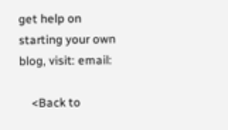get help on starting your own blog, visit: email:

    <Back to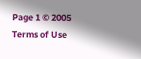Page 1 © 2005
Terms of Use